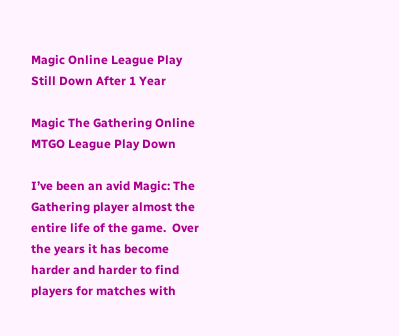Magic Online League Play Still Down After 1 Year

Magic The Gathering Online MTGO League Play Down

I’ve been an avid Magic: The Gathering player almost the entire life of the game.  Over the years it has become harder and harder to find players for matches with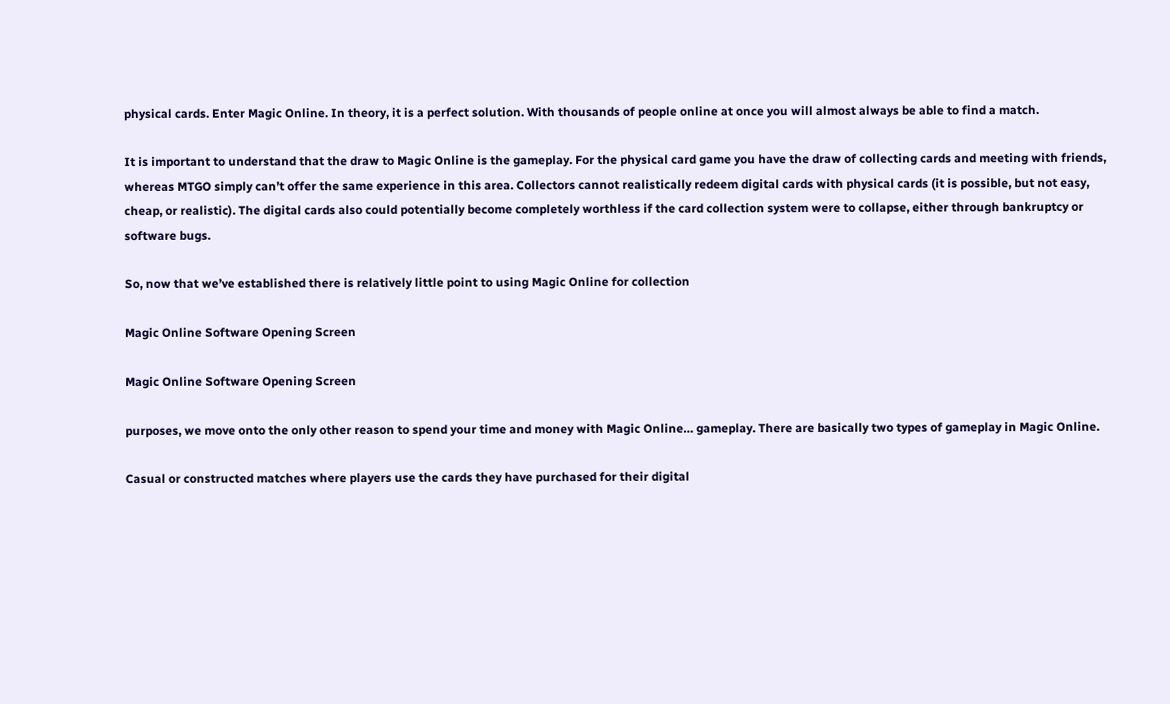physical cards. Enter Magic Online. In theory, it is a perfect solution. With thousands of people online at once you will almost always be able to find a match.

It is important to understand that the draw to Magic Online is the gameplay. For the physical card game you have the draw of collecting cards and meeting with friends, whereas MTGO simply can’t offer the same experience in this area. Collectors cannot realistically redeem digital cards with physical cards (it is possible, but not easy, cheap, or realistic). The digital cards also could potentially become completely worthless if the card collection system were to collapse, either through bankruptcy or software bugs.

So, now that we’ve established there is relatively little point to using Magic Online for collection

Magic Online Software Opening Screen

Magic Online Software Opening Screen

purposes, we move onto the only other reason to spend your time and money with Magic Online… gameplay. There are basically two types of gameplay in Magic Online.

Casual or constructed matches where players use the cards they have purchased for their digital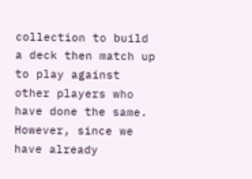collection to build a deck then match up to play against other players who have done the same. However, since we have already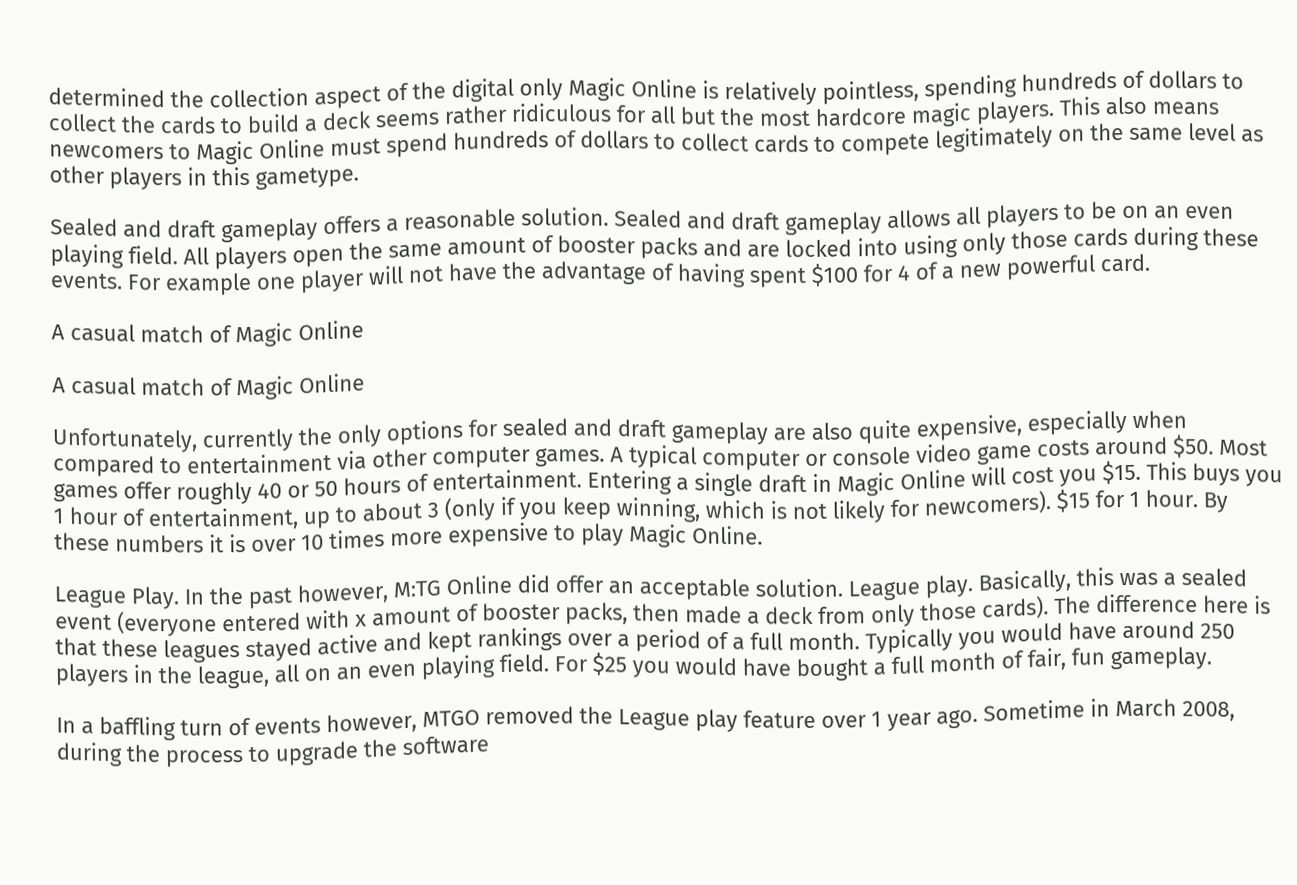determined the collection aspect of the digital only Magic Online is relatively pointless, spending hundreds of dollars to collect the cards to build a deck seems rather ridiculous for all but the most hardcore magic players. This also means newcomers to Magic Online must spend hundreds of dollars to collect cards to compete legitimately on the same level as other players in this gametype.

Sealed and draft gameplay offers a reasonable solution. Sealed and draft gameplay allows all players to be on an even playing field. All players open the same amount of booster packs and are locked into using only those cards during these events. For example one player will not have the advantage of having spent $100 for 4 of a new powerful card.

A casual match of Magic Online

A casual match of Magic Online

Unfortunately, currently the only options for sealed and draft gameplay are also quite expensive, especially when compared to entertainment via other computer games. A typical computer or console video game costs around $50. Most games offer roughly 40 or 50 hours of entertainment. Entering a single draft in Magic Online will cost you $15. This buys you 1 hour of entertainment, up to about 3 (only if you keep winning, which is not likely for newcomers). $15 for 1 hour. By these numbers it is over 10 times more expensive to play Magic Online.

League Play. In the past however, M:TG Online did offer an acceptable solution. League play. Basically, this was a sealed event (everyone entered with x amount of booster packs, then made a deck from only those cards). The difference here is that these leagues stayed active and kept rankings over a period of a full month. Typically you would have around 250 players in the league, all on an even playing field. For $25 you would have bought a full month of fair, fun gameplay.

In a baffling turn of events however, MTGO removed the League play feature over 1 year ago. Sometime in March 2008, during the process to upgrade the software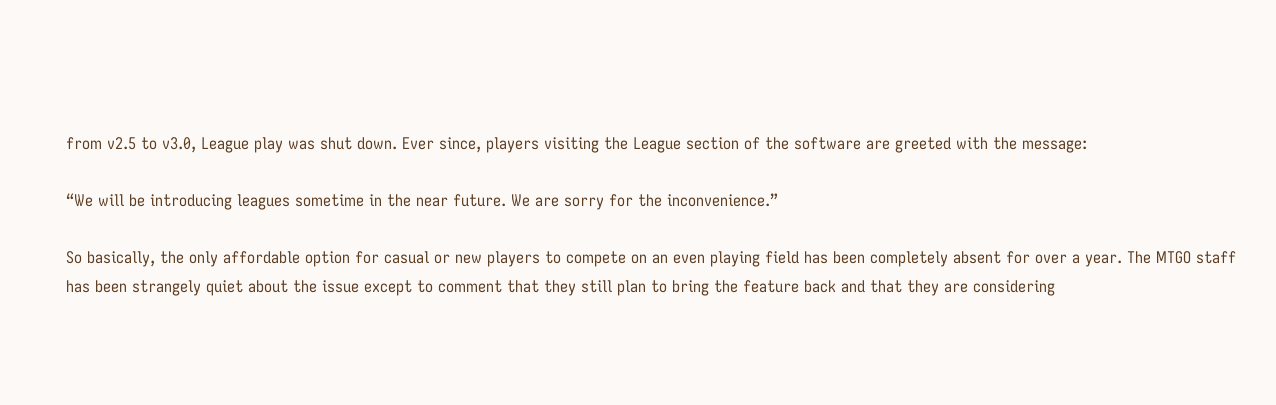from v2.5 to v3.0, League play was shut down. Ever since, players visiting the League section of the software are greeted with the message:

“We will be introducing leagues sometime in the near future. We are sorry for the inconvenience.”

So basically, the only affordable option for casual or new players to compete on an even playing field has been completely absent for over a year. The MTGO staff has been strangely quiet about the issue except to comment that they still plan to bring the feature back and that they are considering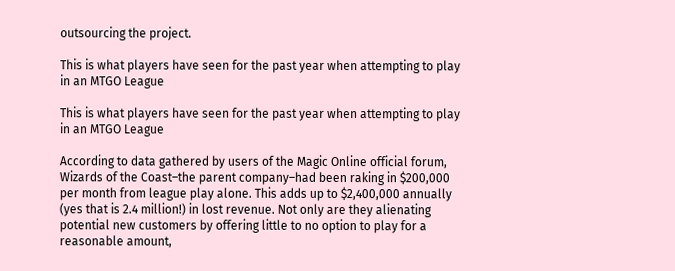outsourcing the project.

This is what players have seen for the past year when attempting to play in an MTGO League

This is what players have seen for the past year when attempting to play in an MTGO League

According to data gathered by users of the Magic Online official forum, Wizards of the Coast–the parent company–had been raking in $200,000 per month from league play alone. This adds up to $2,400,000 annually (yes that is 2.4 million!) in lost revenue. Not only are they alienating potential new customers by offering little to no option to play for a reasonable amount,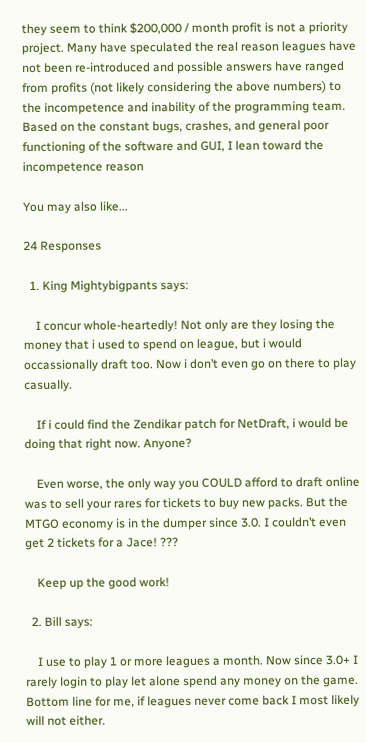they seem to think $200,000 / month profit is not a priority project. Many have speculated the real reason leagues have not been re-introduced and possible answers have ranged from profits (not likely considering the above numbers) to the incompetence and inability of the programming team. Based on the constant bugs, crashes, and general poor functioning of the software and GUI, I lean toward the incompetence reason

You may also like...

24 Responses

  1. King Mightybigpants says:

    I concur whole-heartedly! Not only are they losing the money that i used to spend on league, but i would occassionally draft too. Now i don’t even go on there to play casually.

    If i could find the Zendikar patch for NetDraft, i would be doing that right now. Anyone?

    Even worse, the only way you COULD afford to draft online was to sell your rares for tickets to buy new packs. But the MTGO economy is in the dumper since 3.0. I couldn’t even get 2 tickets for a Jace! ???

    Keep up the good work!

  2. Bill says:

    I use to play 1 or more leagues a month. Now since 3.0+ I rarely login to play let alone spend any money on the game. Bottom line for me, if leagues never come back I most likely will not either.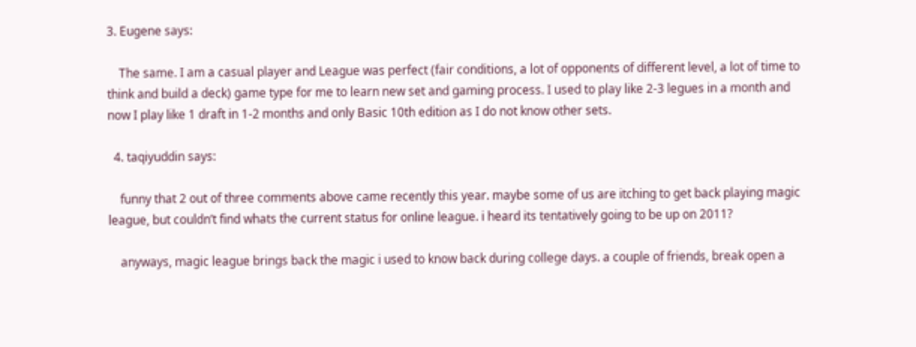3. Eugene says:

    The same. I am a casual player and League was perfect (fair conditions, a lot of opponents of different level, a lot of time to think and build a deck) game type for me to learn new set and gaming process. I used to play like 2-3 legues in a month and now I play like 1 draft in 1-2 months and only Basic 10th edition as I do not know other sets.

  4. taqiyuddin says:

    funny that 2 out of three comments above came recently this year. maybe some of us are itching to get back playing magic league, but couldn’t find whats the current status for online league. i heard its tentatively going to be up on 2011?

    anyways, magic league brings back the magic i used to know back during college days. a couple of friends, break open a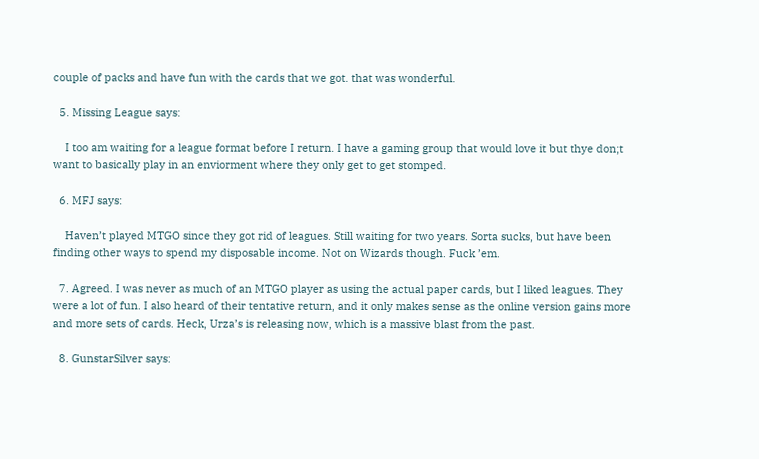couple of packs and have fun with the cards that we got. that was wonderful.

  5. Missing League says:

    I too am waiting for a league format before I return. I have a gaming group that would love it but thye don;t want to basically play in an enviorment where they only get to get stomped.

  6. MFJ says:

    Haven’t played MTGO since they got rid of leagues. Still waiting for two years. Sorta sucks, but have been finding other ways to spend my disposable income. Not on Wizards though. Fuck ’em.

  7. Agreed. I was never as much of an MTGO player as using the actual paper cards, but I liked leagues. They were a lot of fun. I also heard of their tentative return, and it only makes sense as the online version gains more and more sets of cards. Heck, Urza’s is releasing now, which is a massive blast from the past.

  8. GunstarSilver says: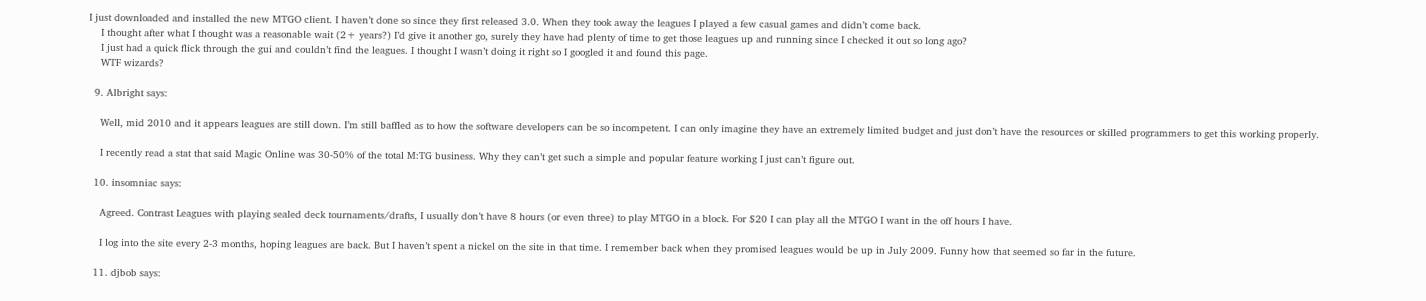I just downloaded and installed the new MTGO client. I haven’t done so since they first released 3.0. When they took away the leagues I played a few casual games and didn’t come back.
    I thought after what I thought was a reasonable wait (2+ years?) I’d give it another go, surely they have had plenty of time to get those leagues up and running since I checked it out so long ago?
    I just had a quick flick through the gui and couldn’t find the leagues. I thought I wasn’t doing it right so I googled it and found this page.
    WTF wizards?

  9. Albright says:

    Well, mid 2010 and it appears leagues are still down. I’m still baffled as to how the software developers can be so incompetent. I can only imagine they have an extremely limited budget and just don’t have the resources or skilled programmers to get this working properly.

    I recently read a stat that said Magic Online was 30-50% of the total M:TG business. Why they can’t get such a simple and popular feature working I just can’t figure out.

  10. insomniac says:

    Agreed. Contrast Leagues with playing sealed deck tournaments/drafts, I usually don’t have 8 hours (or even three) to play MTGO in a block. For $20 I can play all the MTGO I want in the off hours I have.

    I log into the site every 2-3 months, hoping leagues are back. But I haven’t spent a nickel on the site in that time. I remember back when they promised leagues would be up in July 2009. Funny how that seemed so far in the future.

  11. djbob says: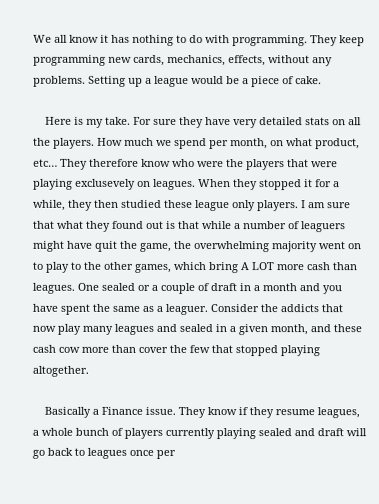We all know it has nothing to do with programming. They keep programming new cards, mechanics, effects, without any problems. Setting up a league would be a piece of cake.

    Here is my take. For sure they have very detailed stats on all the players. How much we spend per month, on what product, etc… They therefore know who were the players that were playing exclusevely on leagues. When they stopped it for a while, they then studied these league only players. I am sure that what they found out is that while a number of leaguers might have quit the game, the overwhelming majority went on to play to the other games, which bring A LOT more cash than leagues. One sealed or a couple of draft in a month and you have spent the same as a leaguer. Consider the addicts that now play many leagues and sealed in a given month, and these cash cow more than cover the few that stopped playing altogether.

    Basically a Finance issue. They know if they resume leagues, a whole bunch of players currently playing sealed and draft will go back to leagues once per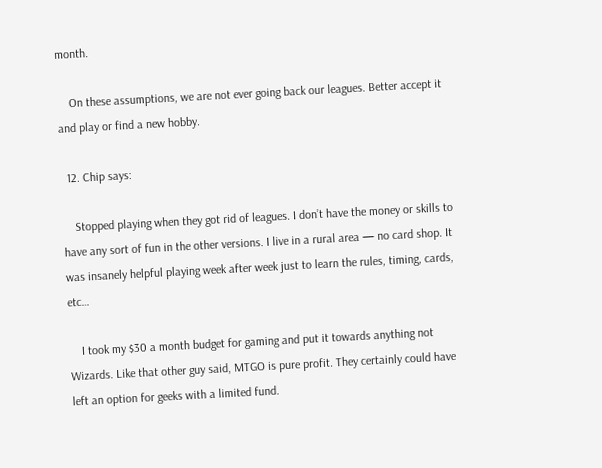month.

    On these assumptions, we are not ever going back our leagues. Better accept it and play or find a new hobby.

  12. Chip says:

    Stopped playing when they got rid of leagues. I don’t have the money or skills to have any sort of fun in the other versions. I live in a rural area — no card shop. It was insanely helpful playing week after week just to learn the rules, timing, cards, etc…

    I took my $30 a month budget for gaming and put it towards anything not Wizards. Like that other guy said, MTGO is pure profit. They certainly could have left an option for geeks with a limited fund.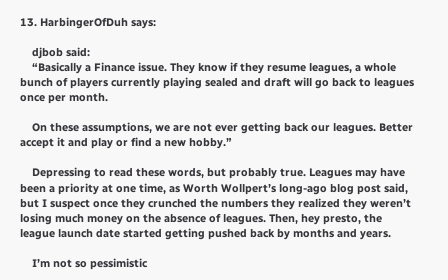13. HarbingerOfDuh says:

    djbob said:
    “Basically a Finance issue. They know if they resume leagues, a whole bunch of players currently playing sealed and draft will go back to leagues once per month.

    On these assumptions, we are not ever getting back our leagues. Better accept it and play or find a new hobby.”

    Depressing to read these words, but probably true. Leagues may have been a priority at one time, as Worth Wollpert’s long-ago blog post said, but I suspect once they crunched the numbers they realized they weren’t losing much money on the absence of leagues. Then, hey presto, the league launch date started getting pushed back by months and years.

    I’m not so pessimistic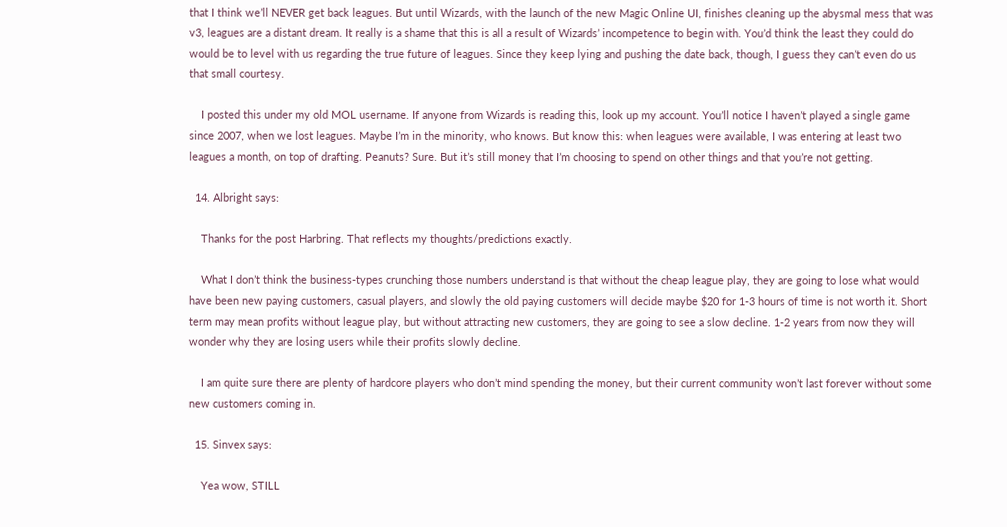that I think we’ll NEVER get back leagues. But until Wizards, with the launch of the new Magic Online UI, finishes cleaning up the abysmal mess that was v3, leagues are a distant dream. It really is a shame that this is all a result of Wizards’ incompetence to begin with. You’d think the least they could do would be to level with us regarding the true future of leagues. Since they keep lying and pushing the date back, though, I guess they can’t even do us that small courtesy.

    I posted this under my old MOL username. If anyone from Wizards is reading this, look up my account. You’ll notice I haven’t played a single game since 2007, when we lost leagues. Maybe I’m in the minority, who knows. But know this: when leagues were available, I was entering at least two leagues a month, on top of drafting. Peanuts? Sure. But it’s still money that I’m choosing to spend on other things and that you’re not getting.

  14. Albright says:

    Thanks for the post Harbring. That reflects my thoughts/predictions exactly.

    What I don’t think the business-types crunching those numbers understand is that without the cheap league play, they are going to lose what would have been new paying customers, casual players, and slowly the old paying customers will decide maybe $20 for 1-3 hours of time is not worth it. Short term may mean profits without league play, but without attracting new customers, they are going to see a slow decline. 1-2 years from now they will wonder why they are losing users while their profits slowly decline.

    I am quite sure there are plenty of hardcore players who don’t mind spending the money, but their current community won’t last forever without some new customers coming in.

  15. Sinvex says:

    Yea wow, STILL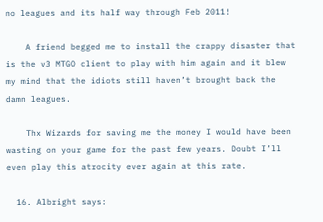no leagues and its half way through Feb 2011!

    A friend begged me to install the crappy disaster that is the v3 MTGO client to play with him again and it blew my mind that the idiots still haven’t brought back the damn leagues.

    Thx Wizards for saving me the money I would have been wasting on your game for the past few years. Doubt I’ll even play this atrocity ever again at this rate.

  16. Albright says: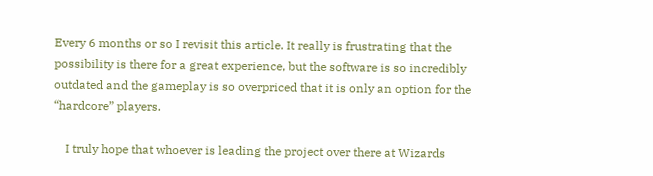Every 6 months or so I revisit this article. It really is frustrating that the possibility is there for a great experience, but the software is so incredibly outdated and the gameplay is so overpriced that it is only an option for the “hardcore” players.

    I truly hope that whoever is leading the project over there at Wizards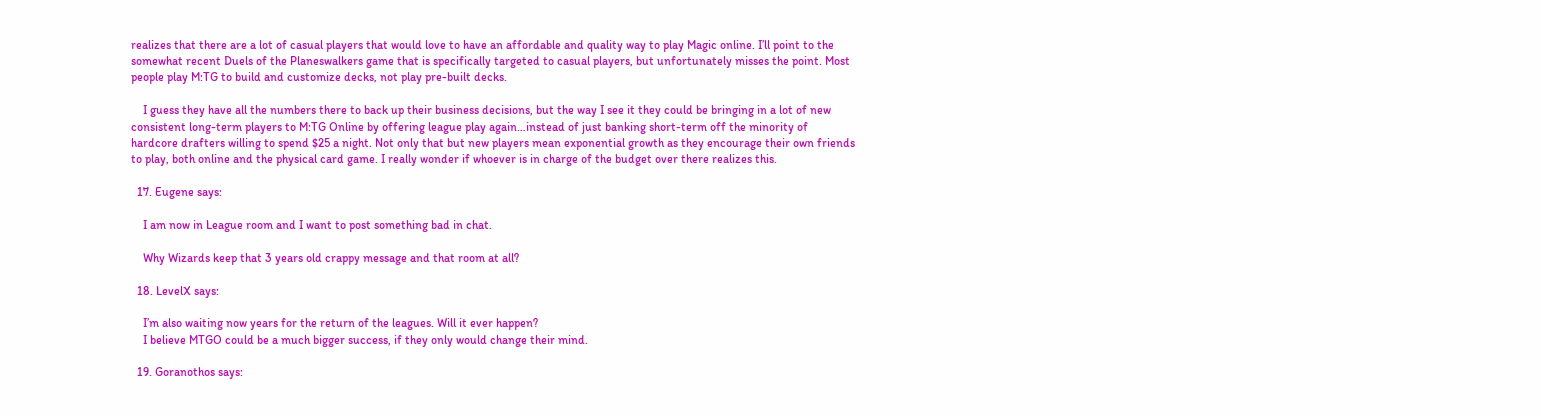realizes that there are a lot of casual players that would love to have an affordable and quality way to play Magic online. I’ll point to the somewhat recent Duels of the Planeswalkers game that is specifically targeted to casual players, but unfortunately misses the point. Most people play M:TG to build and customize decks, not play pre-built decks.

    I guess they have all the numbers there to back up their business decisions, but the way I see it they could be bringing in a lot of new consistent long-term players to M:TG Online by offering league play again…instead of just banking short-term off the minority of hardcore drafters willing to spend $25 a night. Not only that but new players mean exponential growth as they encourage their own friends to play, both online and the physical card game. I really wonder if whoever is in charge of the budget over there realizes this.

  17. Eugene says:

    I am now in League room and I want to post something bad in chat.

    Why Wizards keep that 3 years old crappy message and that room at all?

  18. LevelX says:

    I’m also waiting now years for the return of the leagues. Will it ever happen?
    I believe MTGO could be a much bigger success, if they only would change their mind.

  19. Goranothos says: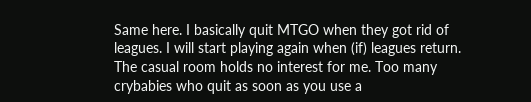Same here. I basically quit MTGO when they got rid of leagues. I will start playing again when (if) leagues return. The casual room holds no interest for me. Too many crybabies who quit as soon as you use a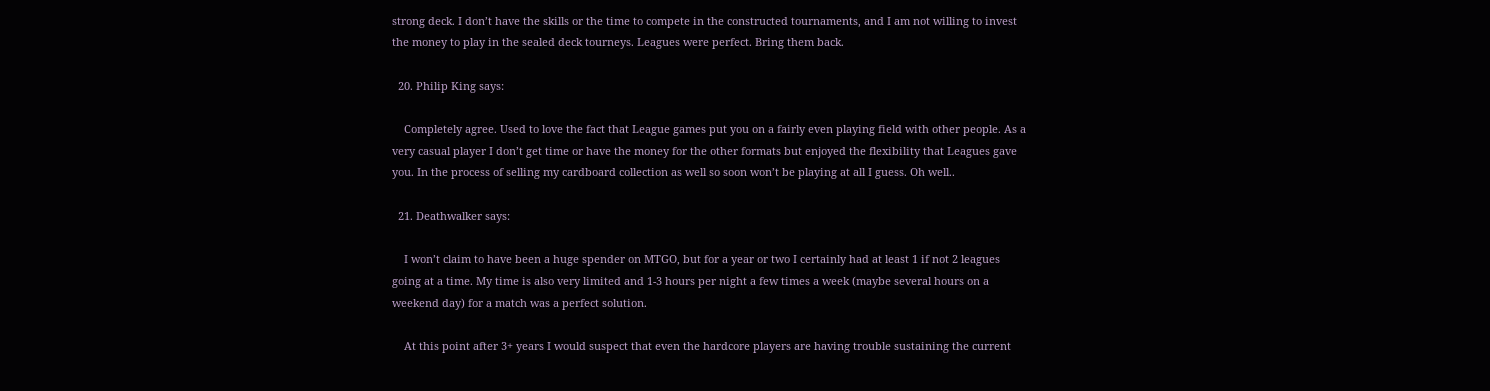strong deck. I don’t have the skills or the time to compete in the constructed tournaments, and I am not willing to invest the money to play in the sealed deck tourneys. Leagues were perfect. Bring them back.

  20. Philip King says:

    Completely agree. Used to love the fact that League games put you on a fairly even playing field with other people. As a very casual player I don’t get time or have the money for the other formats but enjoyed the flexibility that Leagues gave you. In the process of selling my cardboard collection as well so soon won’t be playing at all I guess. Oh well..

  21. Deathwalker says:

    I won’t claim to have been a huge spender on MTGO, but for a year or two I certainly had at least 1 if not 2 leagues going at a time. My time is also very limited and 1-3 hours per night a few times a week (maybe several hours on a weekend day) for a match was a perfect solution.

    At this point after 3+ years I would suspect that even the hardcore players are having trouble sustaining the current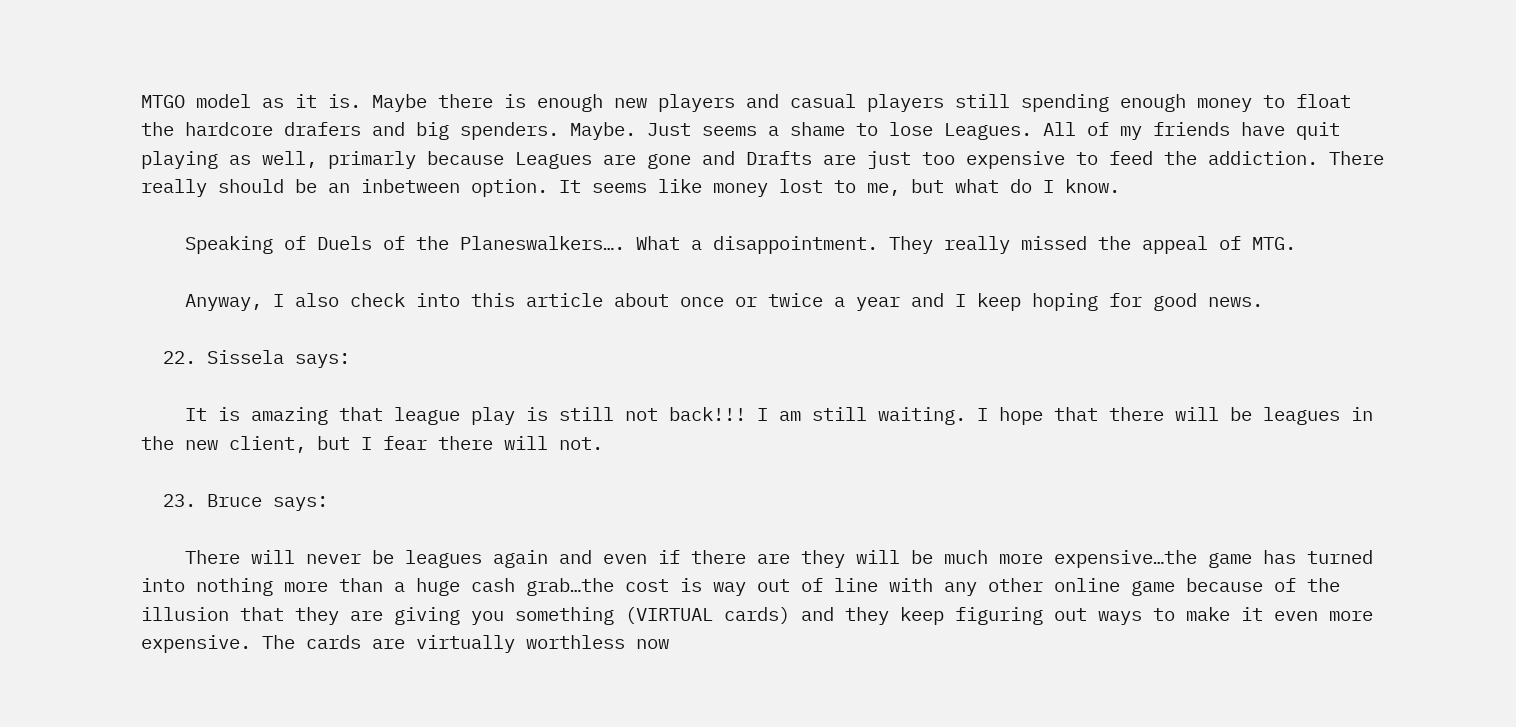MTGO model as it is. Maybe there is enough new players and casual players still spending enough money to float the hardcore drafers and big spenders. Maybe. Just seems a shame to lose Leagues. All of my friends have quit playing as well, primarly because Leagues are gone and Drafts are just too expensive to feed the addiction. There really should be an inbetween option. It seems like money lost to me, but what do I know.

    Speaking of Duels of the Planeswalkers…. What a disappointment. They really missed the appeal of MTG.

    Anyway, I also check into this article about once or twice a year and I keep hoping for good news.

  22. Sissela says:

    It is amazing that league play is still not back!!! I am still waiting. I hope that there will be leagues in the new client, but I fear there will not.

  23. Bruce says:

    There will never be leagues again and even if there are they will be much more expensive…the game has turned into nothing more than a huge cash grab…the cost is way out of line with any other online game because of the illusion that they are giving you something (VIRTUAL cards) and they keep figuring out ways to make it even more expensive. The cards are virtually worthless now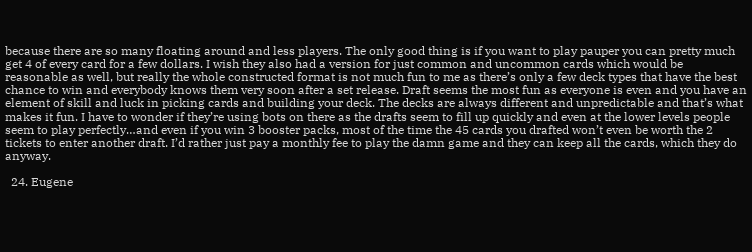because there are so many floating around and less players. The only good thing is if you want to play pauper you can pretty much get 4 of every card for a few dollars. I wish they also had a version for just common and uncommon cards which would be reasonable as well, but really the whole constructed format is not much fun to me as there’s only a few deck types that have the best chance to win and everybody knows them very soon after a set release. Draft seems the most fun as everyone is even and you have an element of skill and luck in picking cards and building your deck. The decks are always different and unpredictable and that’s what makes it fun. I have to wonder if they’re using bots on there as the drafts seem to fill up quickly and even at the lower levels people seem to play perfectly…and even if you win 3 booster packs, most of the time the 45 cards you drafted won’t even be worth the 2 tickets to enter another draft. I’d rather just pay a monthly fee to play the damn game and they can keep all the cards, which they do anyway.

  24. Eugene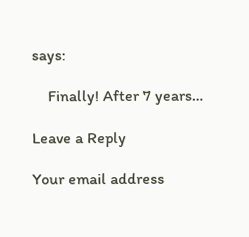says:

    Finally! After 7 years…

Leave a Reply

Your email address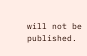will not be published.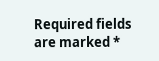Required fields are marked *